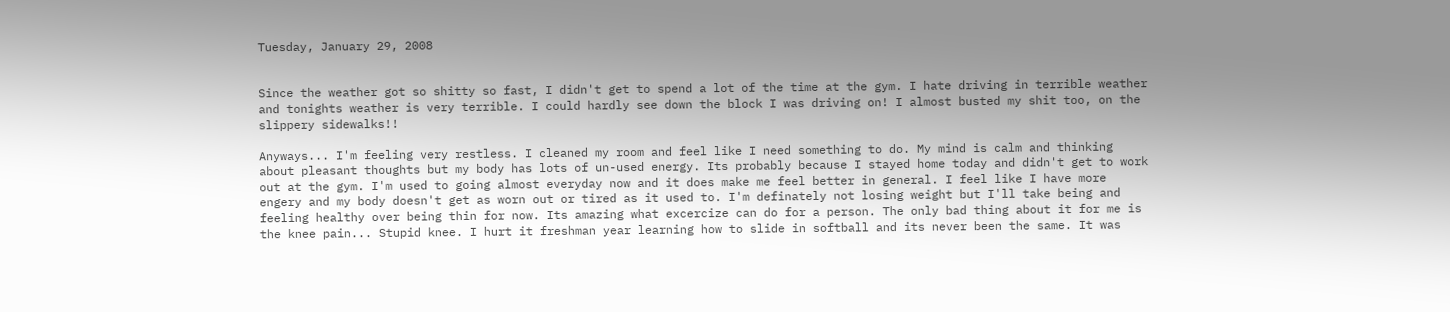Tuesday, January 29, 2008


Since the weather got so shitty so fast, I didn't get to spend a lot of the time at the gym. I hate driving in terrible weather and tonights weather is very terrible. I could hardly see down the block I was driving on! I almost busted my shit too, on the slippery sidewalks!!

Anyways... I'm feeling very restless. I cleaned my room and feel like I need something to do. My mind is calm and thinking about pleasant thoughts but my body has lots of un-used energy. Its probably because I stayed home today and didn't get to work out at the gym. I'm used to going almost everyday now and it does make me feel better in general. I feel like I have more engery and my body doesn't get as worn out or tired as it used to. I'm definately not losing weight but I'll take being and feeling healthy over being thin for now. Its amazing what excercize can do for a person. The only bad thing about it for me is the knee pain... Stupid knee. I hurt it freshman year learning how to slide in softball and its never been the same. It was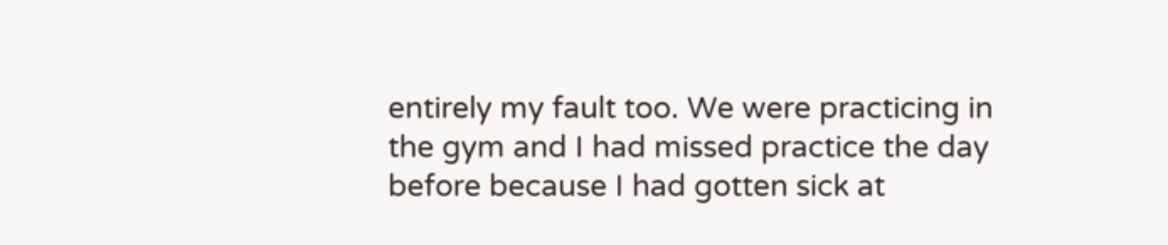entirely my fault too. We were practicing in the gym and I had missed practice the day before because I had gotten sick at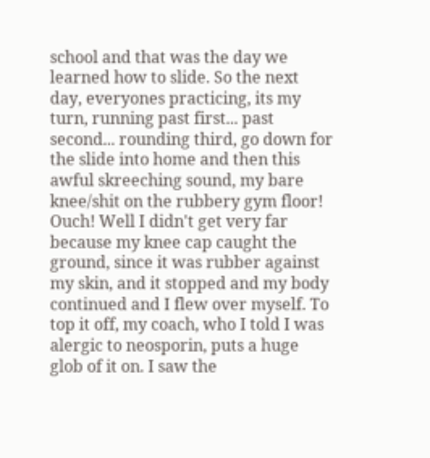school and that was the day we learned how to slide. So the next day, everyones practicing, its my turn, running past first... past second... rounding third, go down for the slide into home and then this awful skreeching sound, my bare knee/shit on the rubbery gym floor! Ouch! Well I didn't get very far because my knee cap caught the ground, since it was rubber against my skin, and it stopped and my body continued and I flew over myself. To top it off, my coach, who I told I was alergic to neosporin, puts a huge glob of it on. I saw the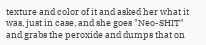texture and color of it and asked her what it was, just in case, and she goes "Neo-SHIT" and grabs the peroxide and dumps that on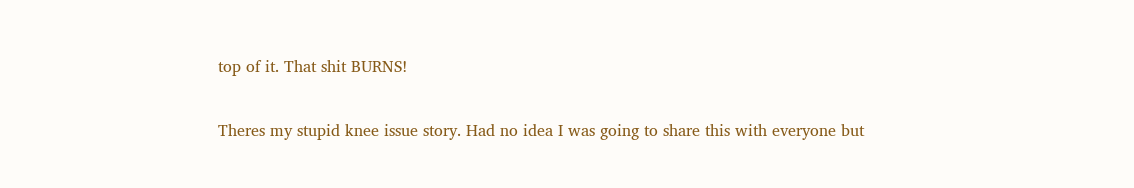top of it. That shit BURNS!

Theres my stupid knee issue story. Had no idea I was going to share this with everyone but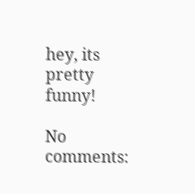hey, its pretty funny!

No comments: